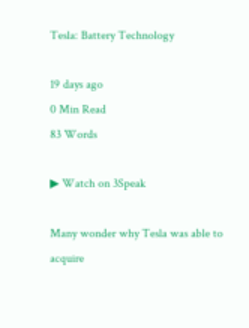Tesla: Battery Technology

19 days ago
0 Min Read
83 Words

▶ Watch on 3Speak

Many wonder why Tesla was able to acquire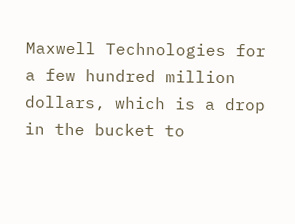Maxwell Technologies for a few hundred million dollars, which is a drop in the bucket to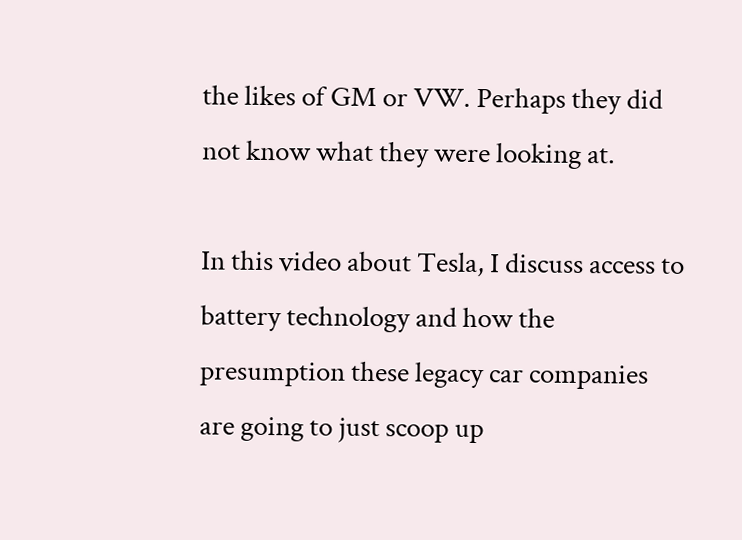the likes of GM or VW. Perhaps they did not know what they were looking at.

In this video about Tesla, I discuss access to battery technology and how the presumption these legacy car companies are going to just scoop up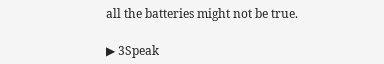all the batteries might not be true.

▶ 3Speak